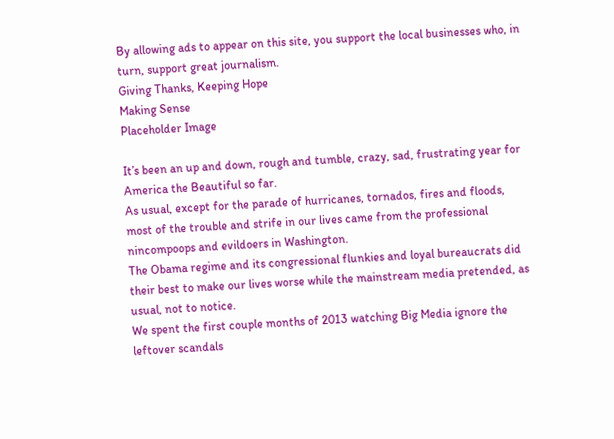By allowing ads to appear on this site, you support the local businesses who, in turn, support great journalism.
Giving Thanks, Keeping Hope
Making Sense
Placeholder Image

It’s been an up and down, rough and tumble, crazy, sad, frustrating year for America the Beautiful so far.
As usual, except for the parade of hurricanes, tornados, fires and floods, most of the trouble and strife in our lives came from the professional nincompoops and evildoers in Washington.
The Obama regime and its congressional flunkies and loyal bureaucrats did their best to make our lives worse while the mainstream media pretended, as usual, not to notice.
We spent the first couple months of 2013 watching Big Media ignore the leftover scandals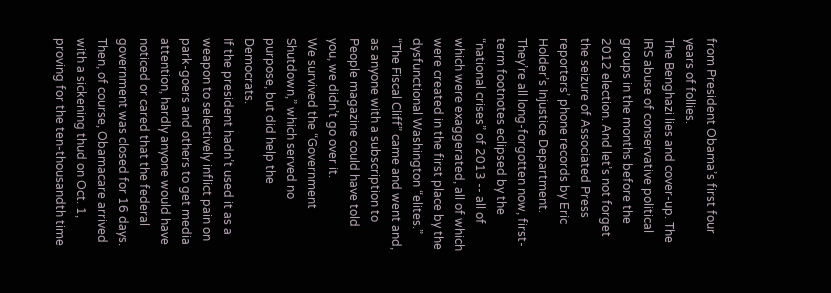from President Obama’s first four years of follies.
The Benghazi lies and cover-up. The IRS abuse of conservative political groups in the months before the 2012 election. And let’s not forget the seizure of Associated Press reporters’ phone records by Eric Holder’s Injustice Department.
They’re all long-forgotten now, first-term footnotes eclipsed by the “national crises” of 2013 -- all of which were exaggerated, all of which were created in the first place by the dysfunctional Washington “elites.”
“The Fiscal Cliff” came and went and, as anyone with a subscription to People magazine could have told you, we didn’t go over it.
We survived the “Government Shutdown,” which served no purpose, but did help the Democrats.
If the president hadn’t used it as a weapon to selectively inflict pain on park-goers and others to get media attention, hardly anyone would have noticed or cared that the federal government was closed for 16 days.
Then, of course, Obamacare arrived with a sickening thud on Oct. 1, proving for the ten-thousandth time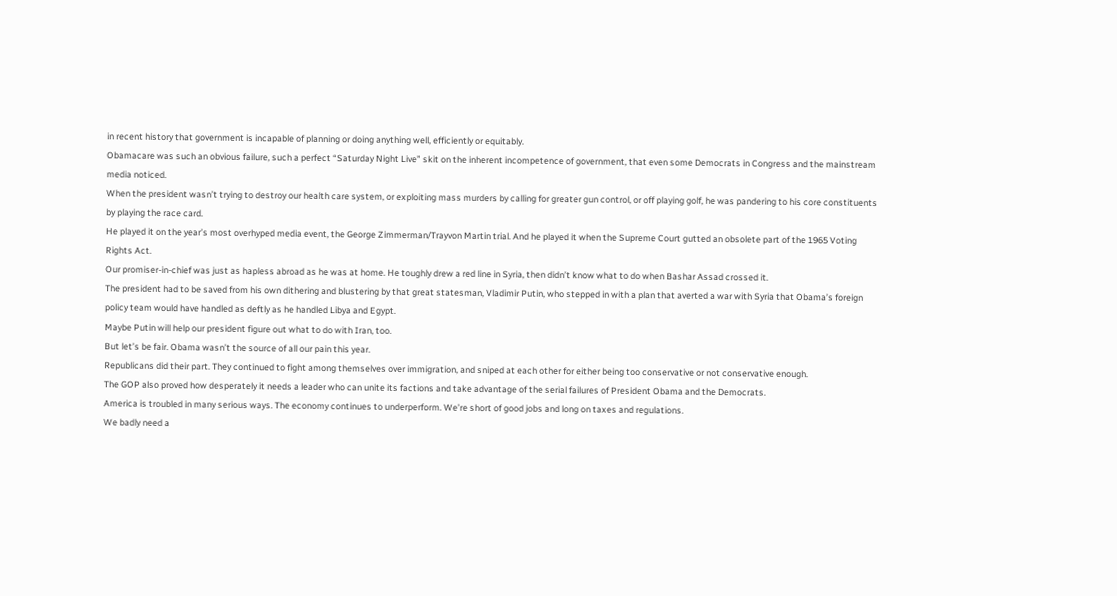in recent history that government is incapable of planning or doing anything well, efficiently or equitably.
Obamacare was such an obvious failure, such a perfect “Saturday Night Live” skit on the inherent incompetence of government, that even some Democrats in Congress and the mainstream media noticed.
When the president wasn’t trying to destroy our health care system, or exploiting mass murders by calling for greater gun control, or off playing golf, he was pandering to his core constituents by playing the race card.
He played it on the year’s most overhyped media event, the George Zimmerman/Trayvon Martin trial. And he played it when the Supreme Court gutted an obsolete part of the 1965 Voting Rights Act.
Our promiser-in-chief was just as hapless abroad as he was at home. He toughly drew a red line in Syria, then didn’t know what to do when Bashar Assad crossed it.
The president had to be saved from his own dithering and blustering by that great statesman, Vladimir Putin, who stepped in with a plan that averted a war with Syria that Obama’s foreign policy team would have handled as deftly as he handled Libya and Egypt.
Maybe Putin will help our president figure out what to do with Iran, too.
But let’s be fair. Obama wasn’t the source of all our pain this year.
Republicans did their part. They continued to fight among themselves over immigration, and sniped at each other for either being too conservative or not conservative enough.
The GOP also proved how desperately it needs a leader who can unite its factions and take advantage of the serial failures of President Obama and the Democrats.
America is troubled in many serious ways. The economy continues to underperform. We’re short of good jobs and long on taxes and regulations.
We badly need a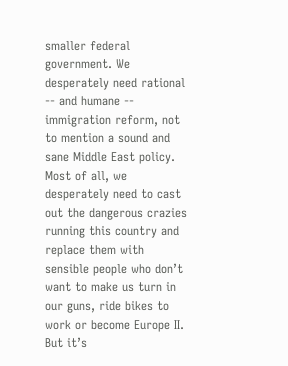smaller federal government. We desperately need rational -- and humane -- immigration reform, not to mention a sound and sane Middle East policy.
Most of all, we desperately need to cast out the dangerous crazies running this country and replace them with sensible people who don’t want to make us turn in our guns, ride bikes to work or become Europe II.
But it’s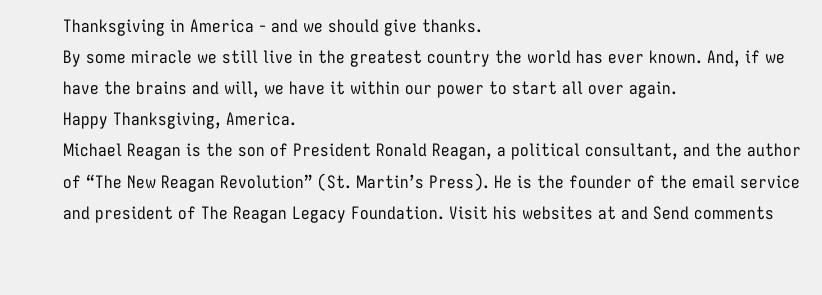Thanksgiving in America - and we should give thanks.
By some miracle we still live in the greatest country the world has ever known. And, if we have the brains and will, we have it within our power to start all over again.
Happy Thanksgiving, America.
Michael Reagan is the son of President Ronald Reagan, a political consultant, and the author of “The New Reagan Revolution” (St. Martin’s Press). He is the founder of the email service and president of The Reagan Legacy Foundation. Visit his websites at and Send comments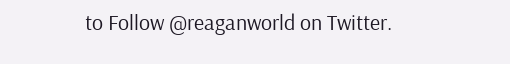to Follow @reaganworld on Twitter.